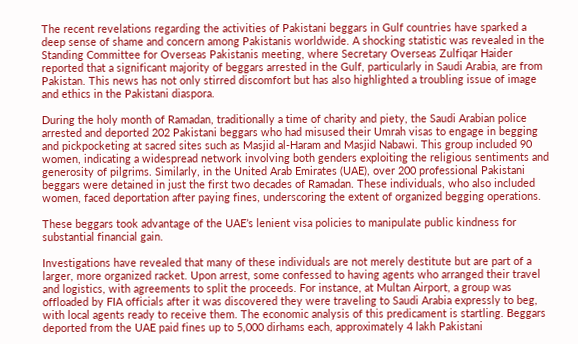The recent revelations regarding the activities of Pakistani beggars in Gulf countries have sparked a deep sense of shame and concern among Pakistanis worldwide. A shocking statistic was revealed in the Standing Committee for Overseas Pakistanis meeting, where Secretary Overseas Zulfiqar Haider reported that a significant majority of beggars arrested in the Gulf, particularly in Saudi Arabia, are from Pakistan. This news has not only stirred discomfort but has also highlighted a troubling issue of image and ethics in the Pakistani diaspora.

During the holy month of Ramadan, traditionally a time of charity and piety, the Saudi Arabian police arrested and deported 202 Pakistani beggars who had misused their Umrah visas to engage in begging and pickpocketing at sacred sites such as Masjid al-Haram and Masjid Nabawi. This group included 90 women, indicating a widespread network involving both genders exploiting the religious sentiments and generosity of pilgrims. Similarly, in the United Arab Emirates (UAE), over 200 professional Pakistani beggars were detained in just the first two decades of Ramadan. These individuals, who also included women, faced deportation after paying fines, underscoring the extent of organized begging operations.

These beggars took advantage of the UAE’s lenient visa policies to manipulate public kindness for substantial financial gain.

Investigations have revealed that many of these individuals are not merely destitute but are part of a larger, more organized racket. Upon arrest, some confessed to having agents who arranged their travel and logistics, with agreements to split the proceeds. For instance, at Multan Airport, a group was offloaded by FIA officials after it was discovered they were traveling to Saudi Arabia expressly to beg, with local agents ready to receive them. The economic analysis of this predicament is startling. Beggars deported from the UAE paid fines up to 5,000 dirhams each, approximately 4 lakh Pakistani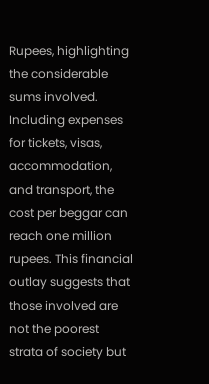Rupees, highlighting the considerable sums involved. Including expenses for tickets, visas, accommodation, and transport, the cost per beggar can reach one million rupees. This financial outlay suggests that those involved are not the poorest strata of society but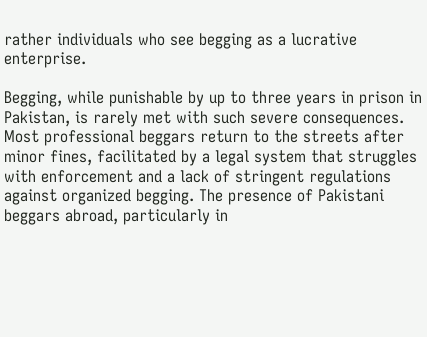rather individuals who see begging as a lucrative enterprise.

Begging, while punishable by up to three years in prison in Pakistan, is rarely met with such severe consequences. Most professional beggars return to the streets after minor fines, facilitated by a legal system that struggles with enforcement and a lack of stringent regulations against organized begging. The presence of Pakistani beggars abroad, particularly in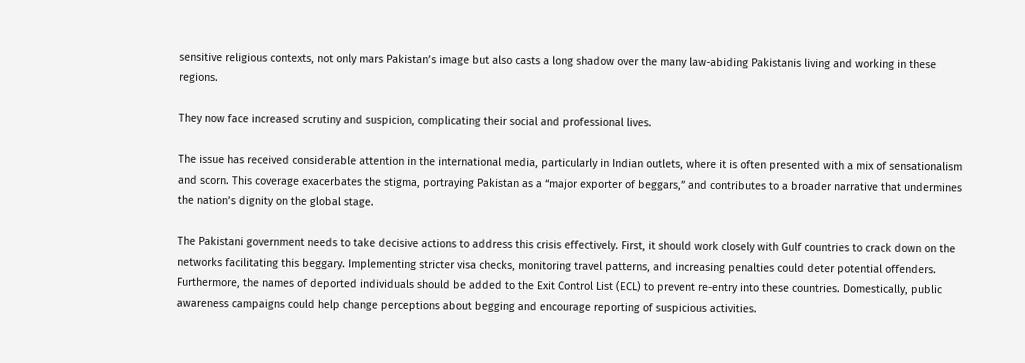sensitive religious contexts, not only mars Pakistan’s image but also casts a long shadow over the many law-abiding Pakistanis living and working in these regions.

They now face increased scrutiny and suspicion, complicating their social and professional lives.

The issue has received considerable attention in the international media, particularly in Indian outlets, where it is often presented with a mix of sensationalism and scorn. This coverage exacerbates the stigma, portraying Pakistan as a “major exporter of beggars,” and contributes to a broader narrative that undermines the nation’s dignity on the global stage.

The Pakistani government needs to take decisive actions to address this crisis effectively. First, it should work closely with Gulf countries to crack down on the networks facilitating this beggary. Implementing stricter visa checks, monitoring travel patterns, and increasing penalties could deter potential offenders. Furthermore, the names of deported individuals should be added to the Exit Control List (ECL) to prevent re-entry into these countries. Domestically, public awareness campaigns could help change perceptions about begging and encourage reporting of suspicious activities.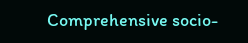Comprehensive socio-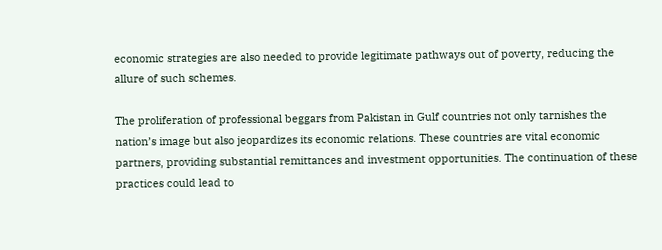economic strategies are also needed to provide legitimate pathways out of poverty, reducing the allure of such schemes.

The proliferation of professional beggars from Pakistan in Gulf countries not only tarnishes the nation’s image but also jeopardizes its economic relations. These countries are vital economic partners, providing substantial remittances and investment opportunities. The continuation of these practices could lead to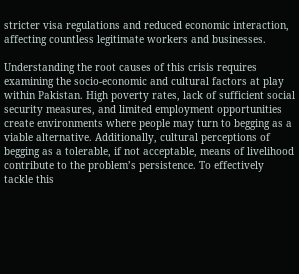stricter visa regulations and reduced economic interaction, affecting countless legitimate workers and businesses.

Understanding the root causes of this crisis requires examining the socio-economic and cultural factors at play within Pakistan. High poverty rates, lack of sufficient social security measures, and limited employment opportunities create environments where people may turn to begging as a viable alternative. Additionally, cultural perceptions of begging as a tolerable, if not acceptable, means of livelihood contribute to the problem’s persistence. To effectively tackle this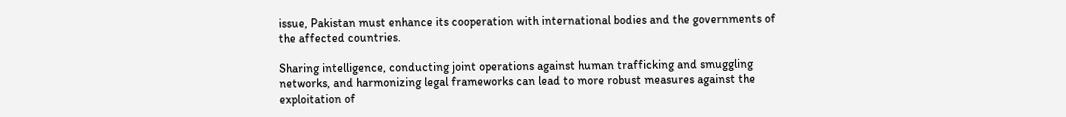issue, Pakistan must enhance its cooperation with international bodies and the governments of the affected countries.

Sharing intelligence, conducting joint operations against human trafficking and smuggling networks, and harmonizing legal frameworks can lead to more robust measures against the exploitation of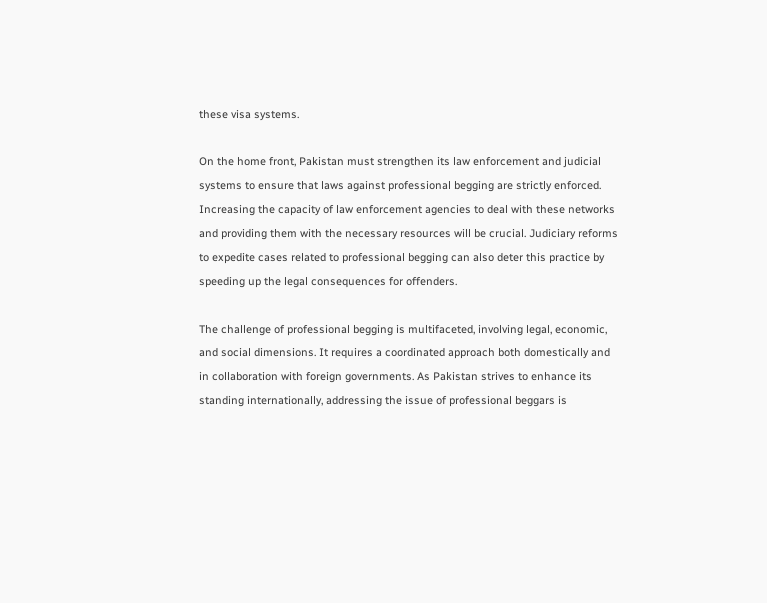these visa systems.

On the home front, Pakistan must strengthen its law enforcement and judicial systems to ensure that laws against professional begging are strictly enforced. Increasing the capacity of law enforcement agencies to deal with these networks and providing them with the necessary resources will be crucial. Judiciary reforms to expedite cases related to professional begging can also deter this practice by speeding up the legal consequences for offenders.

The challenge of professional begging is multifaceted, involving legal, economic, and social dimensions. It requires a coordinated approach both domestically and in collaboration with foreign governments. As Pakistan strives to enhance its standing internationally, addressing the issue of professional beggars is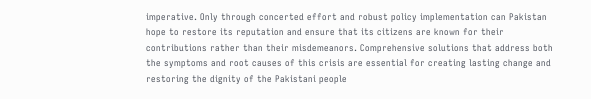imperative. Only through concerted effort and robust policy implementation can Pakistan hope to restore its reputation and ensure that its citizens are known for their contributions rather than their misdemeanors. Comprehensive solutions that address both the symptoms and root causes of this crisis are essential for creating lasting change and restoring the dignity of the Pakistani people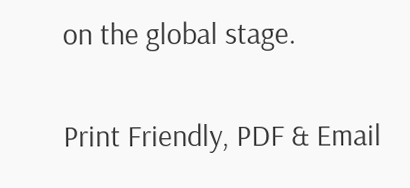on the global stage.

Print Friendly, PDF & Email